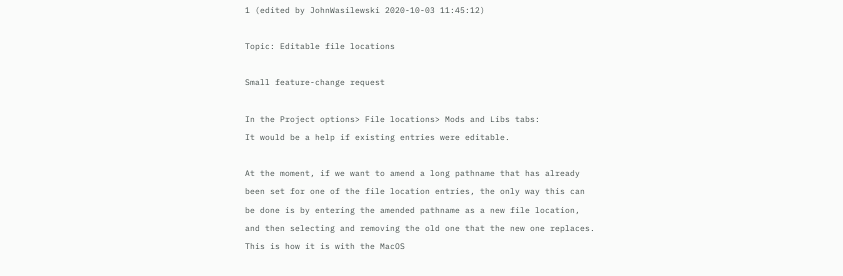1 (edited by JohnWasilewski 2020-10-03 11:45:12)

Topic: Editable file locations

Small feature-change request

In the Project options> File locations> Mods and Libs tabs:
It would be a help if existing entries were editable.

At the moment, if we want to amend a long pathname that has already been set for one of the file location entries, the only way this can be done is by entering the amended pathname as a new file location, and then selecting and removing the old one that the new one replaces.  This is how it is with the MacOS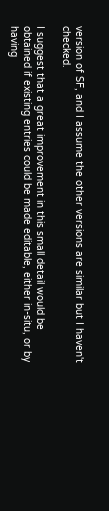version of SF, and I assume the other versions are similar but I haven't checked.

I suggest that a great improvement in this small detail would be obtained if existing entries could be made editable, either in-situ, or by having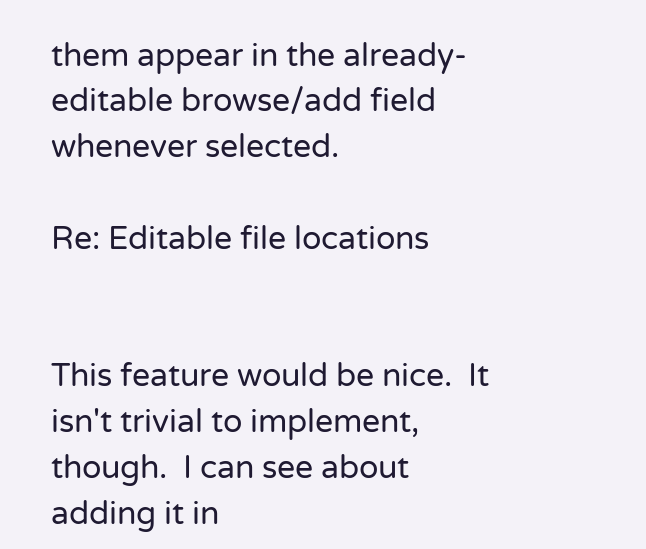them appear in the already-editable browse/add field whenever selected.

Re: Editable file locations


This feature would be nice.  It isn't trivial to implement, though.  I can see about adding it in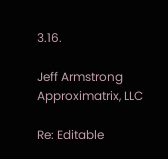3.16.

Jeff Armstrong
Approximatrix, LLC

Re: Editable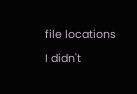file locations

I didn't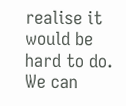realise it would be hard to do.  We can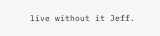live without it Jeff.